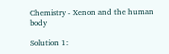Chemistry - Xenon and the human body

Solution 1: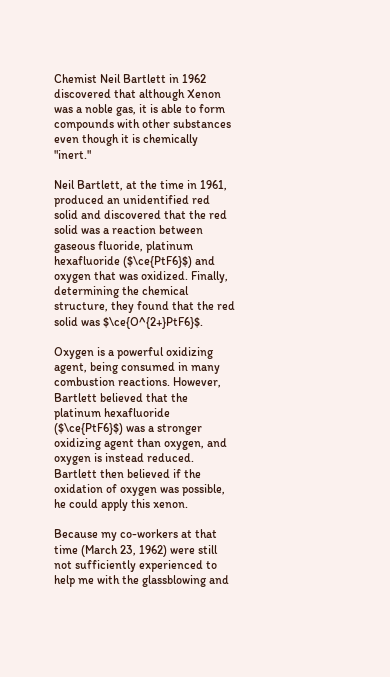Chemist Neil Bartlett in 1962 discovered that although Xenon was a noble gas, it is able to form compounds with other substances even though it is chemically "inert."

Neil Bartlett, at the time in 1961, produced an unidentified red solid and discovered that the red solid was a reaction between gaseous fluoride, platinum hexafluoride ($\ce{PtF6}$) and oxygen that was oxidized. Finally, determining the chemical structure, they found that the red solid was $\ce{O^{2+}PtF6}$.

Oxygen is a powerful oxidizing agent, being consumed in many combustion reactions. However, Bartlett believed that the platinum hexafluoride ($\ce{PtF6}$) was a stronger oxidizing agent than oxygen, and oxygen is instead reduced. Bartlett then believed if the oxidation of oxygen was possible, he could apply this xenon.

Because my co-workers at that time (March 23, 1962) were still not sufficiently experienced to help me with the glassblowing and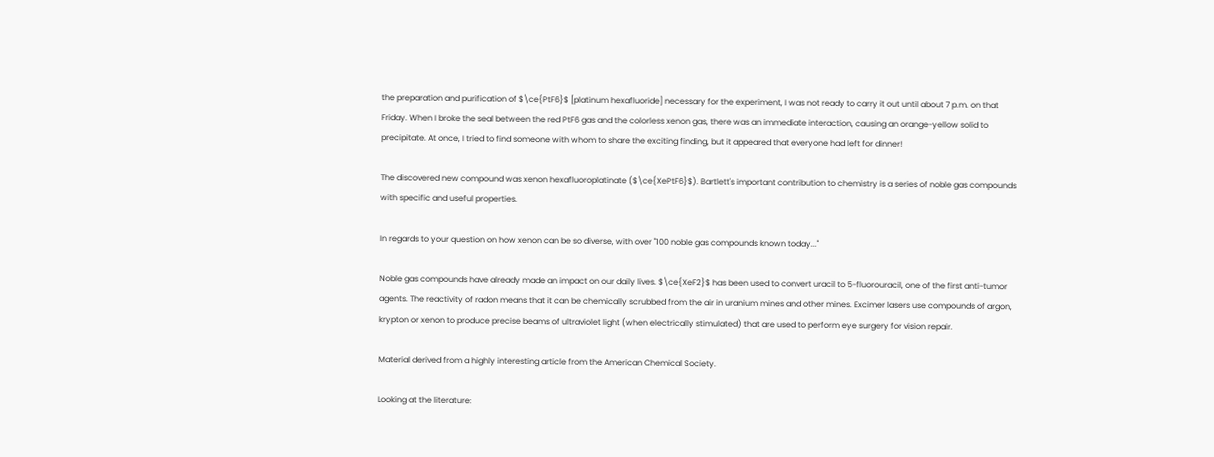the preparation and purification of $\ce{PtF6}$ [platinum hexafluoride] necessary for the experiment, I was not ready to carry it out until about 7 p.m. on that Friday. When I broke the seal between the red PtF6 gas and the colorless xenon gas, there was an immediate interaction, causing an orange-yellow solid to precipitate. At once, I tried to find someone with whom to share the exciting finding, but it appeared that everyone had left for dinner!

The discovered new compound was xenon hexafluoroplatinate ($\ce{XePtF6}$). Bartlett's important contribution to chemistry is a series of noble gas compounds with specific and useful properties.

In regards to your question on how xenon can be so diverse, with over "100 noble gas compounds known today..."

Noble gas compounds have already made an impact on our daily lives. $\ce{XeF2}$ has been used to convert uracil to 5-fluorouracil, one of the first anti-tumor agents. The reactivity of radon means that it can be chemically scrubbed from the air in uranium mines and other mines. Excimer lasers use compounds of argon, krypton or xenon to produce precise beams of ultraviolet light (when electrically stimulated) that are used to perform eye surgery for vision repair.

Material derived from a highly interesting article from the American Chemical Society.

Looking at the literature: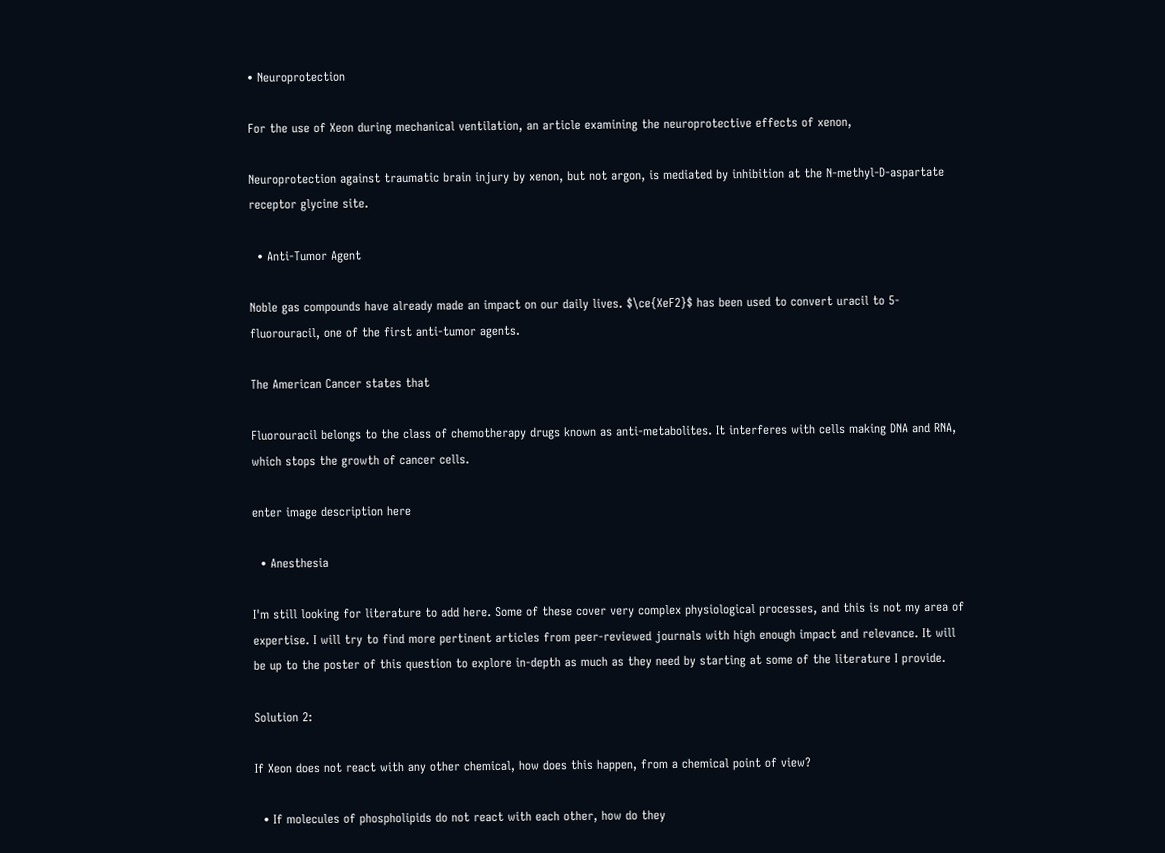• Neuroprotection

For the use of Xeon during mechanical ventilation, an article examining the neuroprotective effects of xenon,

Neuroprotection against traumatic brain injury by xenon, but not argon, is mediated by inhibition at the N-methyl-D-aspartate receptor glycine site.

  • Anti-Tumor Agent

Noble gas compounds have already made an impact on our daily lives. $\ce{XeF2}$ has been used to convert uracil to 5-fluorouracil, one of the first anti-tumor agents.

The American Cancer states that

Fluorouracil belongs to the class of chemotherapy drugs known as anti-metabolites. It interferes with cells making DNA and RNA, which stops the growth of cancer cells.

enter image description here

  • Anesthesia

I'm still looking for literature to add here. Some of these cover very complex physiological processes, and this is not my area of expertise. I will try to find more pertinent articles from peer-reviewed journals with high enough impact and relevance. It will be up to the poster of this question to explore in-depth as much as they need by starting at some of the literature I provide.

Solution 2:

If Xeon does not react with any other chemical, how does this happen, from a chemical point of view?

  • If molecules of phospholipids do not react with each other, how do they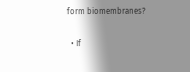form biomembranes?

  • If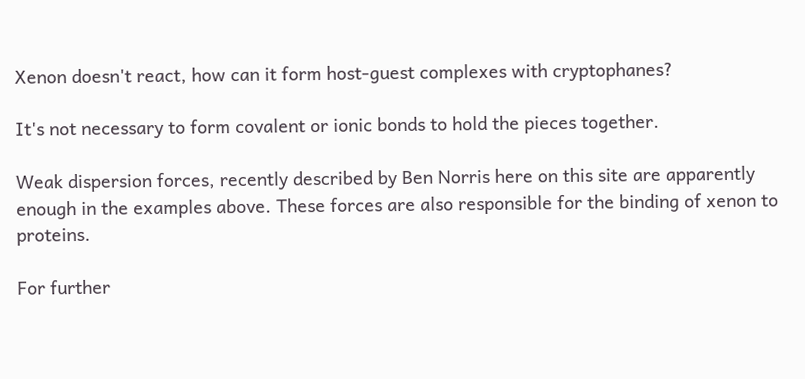Xenon doesn't react, how can it form host-guest complexes with cryptophanes?

It's not necessary to form covalent or ionic bonds to hold the pieces together.

Weak dispersion forces, recently described by Ben Norris here on this site are apparently enough in the examples above. These forces are also responsible for the binding of xenon to proteins.

For further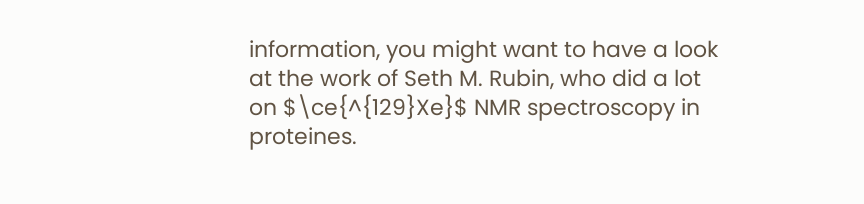information, you might want to have a look at the work of Seth M. Rubin, who did a lot on $\ce{^{129}Xe}$ NMR spectroscopy in proteines.